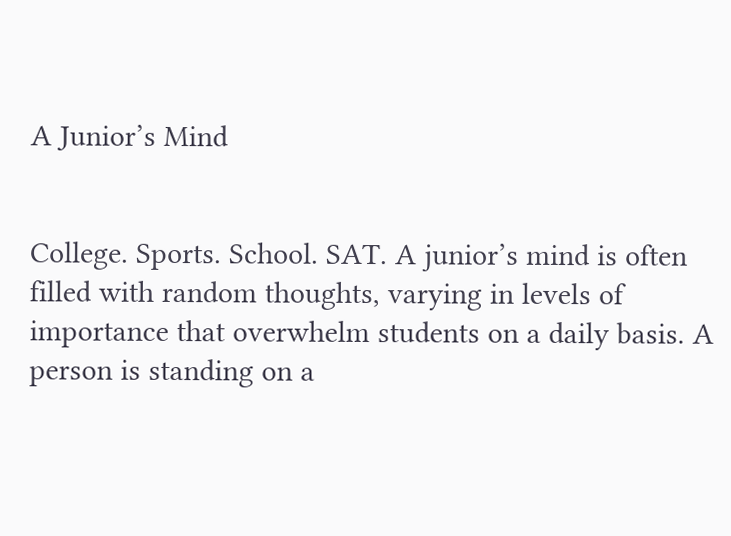A Junior’s Mind


College. Sports. School. SAT. A junior’s mind is often filled with random thoughts, varying in levels of importance that overwhelm students on a daily basis. A person is standing on a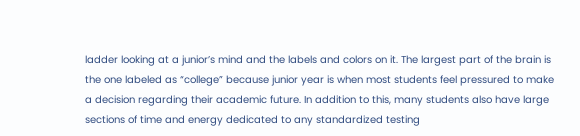ladder looking at a junior’s mind and the labels and colors on it. The largest part of the brain is the one labeled as “college” because junior year is when most students feel pressured to make a decision regarding their academic future. In addition to this, many students also have large sections of time and energy dedicated to any standardized testing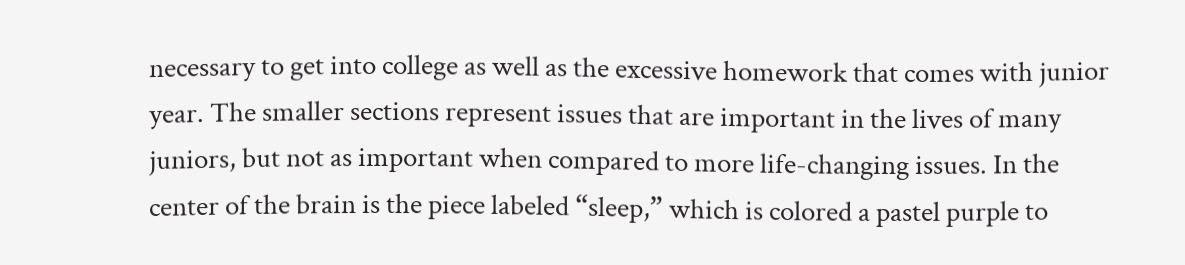necessary to get into college as well as the excessive homework that comes with junior year. The smaller sections represent issues that are important in the lives of many juniors, but not as important when compared to more life-changing issues. In the center of the brain is the piece labeled “sleep,” which is colored a pastel purple to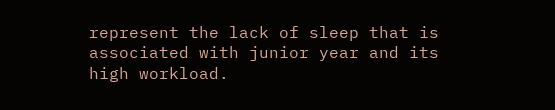represent the lack of sleep that is associated with junior year and its high workload.